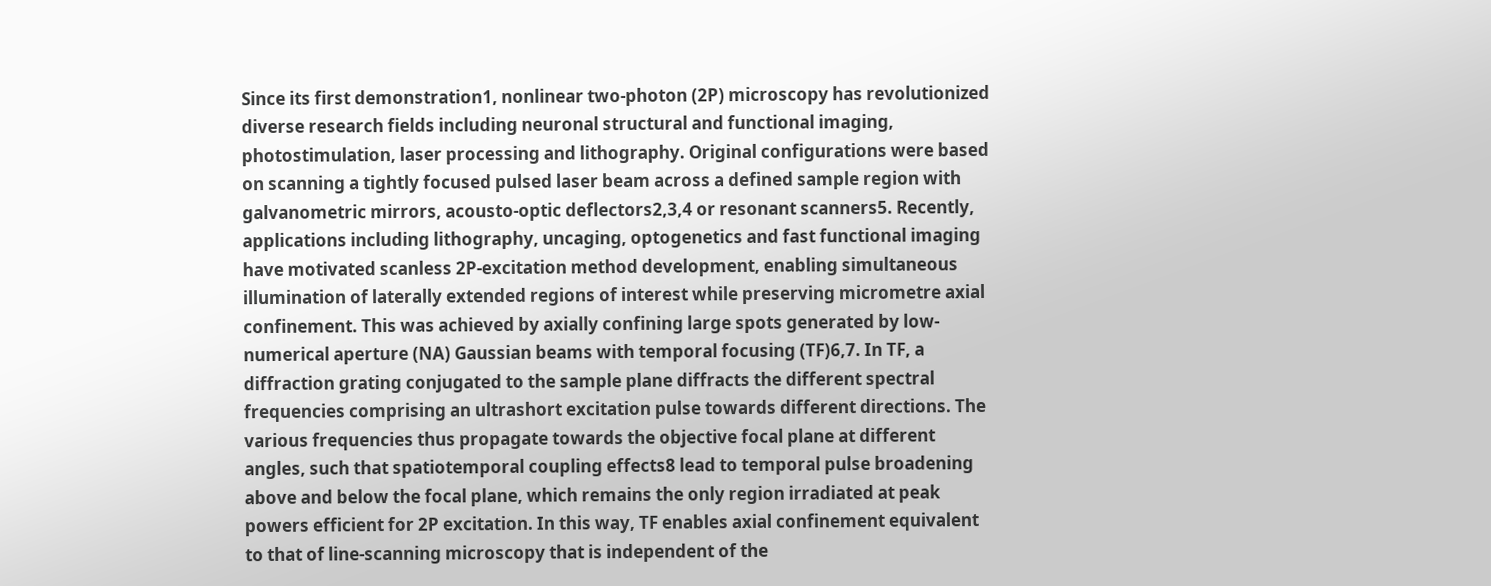Since its first demonstration1, nonlinear two-photon (2P) microscopy has revolutionized diverse research fields including neuronal structural and functional imaging, photostimulation, laser processing and lithography. Original configurations were based on scanning a tightly focused pulsed laser beam across a defined sample region with galvanometric mirrors, acousto-optic deflectors2,3,4 or resonant scanners5. Recently, applications including lithography, uncaging, optogenetics and fast functional imaging have motivated scanless 2P-excitation method development, enabling simultaneous illumination of laterally extended regions of interest while preserving micrometre axial confinement. This was achieved by axially confining large spots generated by low-numerical aperture (NA) Gaussian beams with temporal focusing (TF)6,7. In TF, a diffraction grating conjugated to the sample plane diffracts the different spectral frequencies comprising an ultrashort excitation pulse towards different directions. The various frequencies thus propagate towards the objective focal plane at different angles, such that spatiotemporal coupling effects8 lead to temporal pulse broadening above and below the focal plane, which remains the only region irradiated at peak powers efficient for 2P excitation. In this way, TF enables axial confinement equivalent to that of line-scanning microscopy that is independent of the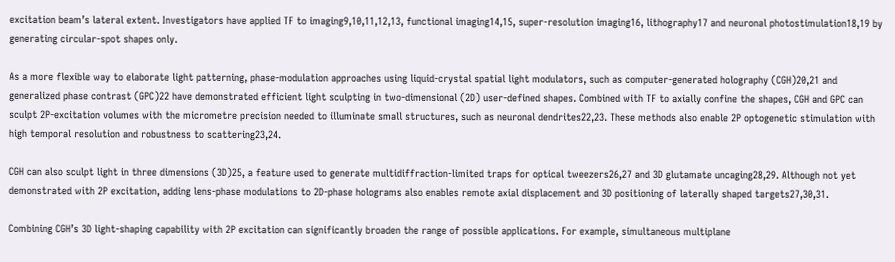excitation beam’s lateral extent. Investigators have applied TF to imaging9,10,11,12,13, functional imaging14,15, super-resolution imaging16, lithography17 and neuronal photostimulation18,19 by generating circular-spot shapes only.

As a more flexible way to elaborate light patterning, phase-modulation approaches using liquid-crystal spatial light modulators, such as computer-generated holography (CGH)20,21 and generalized phase contrast (GPC)22 have demonstrated efficient light sculpting in two-dimensional (2D) user-defined shapes. Combined with TF to axially confine the shapes, CGH and GPC can sculpt 2P-excitation volumes with the micrometre precision needed to illuminate small structures, such as neuronal dendrites22,23. These methods also enable 2P optogenetic stimulation with high temporal resolution and robustness to scattering23,24.

CGH can also sculpt light in three dimensions (3D)25, a feature used to generate multidiffraction-limited traps for optical tweezers26,27 and 3D glutamate uncaging28,29. Although not yet demonstrated with 2P excitation, adding lens-phase modulations to 2D-phase holograms also enables remote axial displacement and 3D positioning of laterally shaped targets27,30,31.

Combining CGH’s 3D light-shaping capability with 2P excitation can significantly broaden the range of possible applications. For example, simultaneous multiplane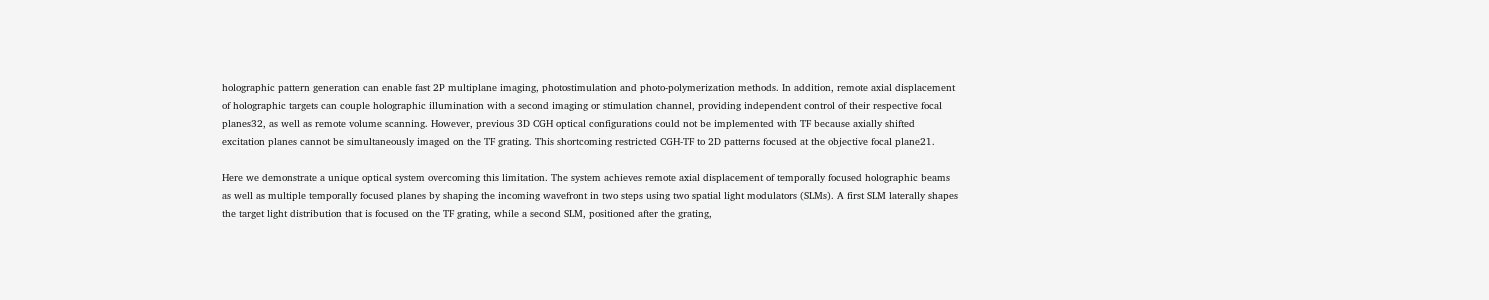holographic pattern generation can enable fast 2P multiplane imaging, photostimulation and photo-polymerization methods. In addition, remote axial displacement of holographic targets can couple holographic illumination with a second imaging or stimulation channel, providing independent control of their respective focal planes32, as well as remote volume scanning. However, previous 3D CGH optical configurations could not be implemented with TF because axially shifted excitation planes cannot be simultaneously imaged on the TF grating. This shortcoming restricted CGH-TF to 2D patterns focused at the objective focal plane21.

Here we demonstrate a unique optical system overcoming this limitation. The system achieves remote axial displacement of temporally focused holographic beams as well as multiple temporally focused planes by shaping the incoming wavefront in two steps using two spatial light modulators (SLMs). A first SLM laterally shapes the target light distribution that is focused on the TF grating, while a second SLM, positioned after the grating,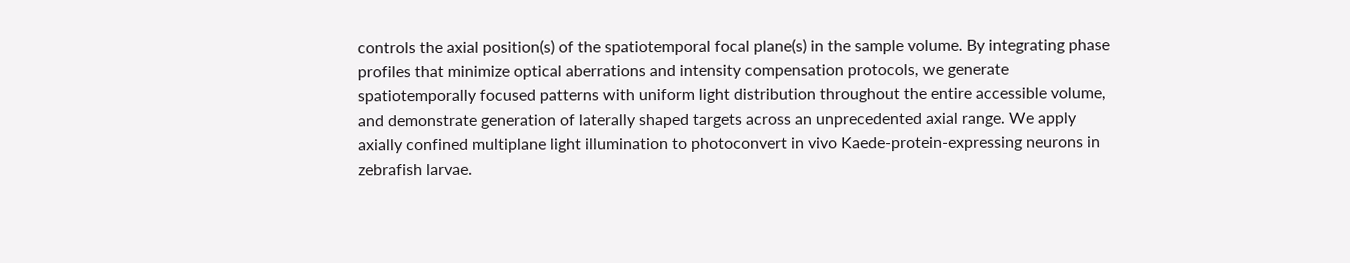controls the axial position(s) of the spatiotemporal focal plane(s) in the sample volume. By integrating phase profiles that minimize optical aberrations and intensity compensation protocols, we generate spatiotemporally focused patterns with uniform light distribution throughout the entire accessible volume, and demonstrate generation of laterally shaped targets across an unprecedented axial range. We apply axially confined multiplane light illumination to photoconvert in vivo Kaede-protein-expressing neurons in zebrafish larvae.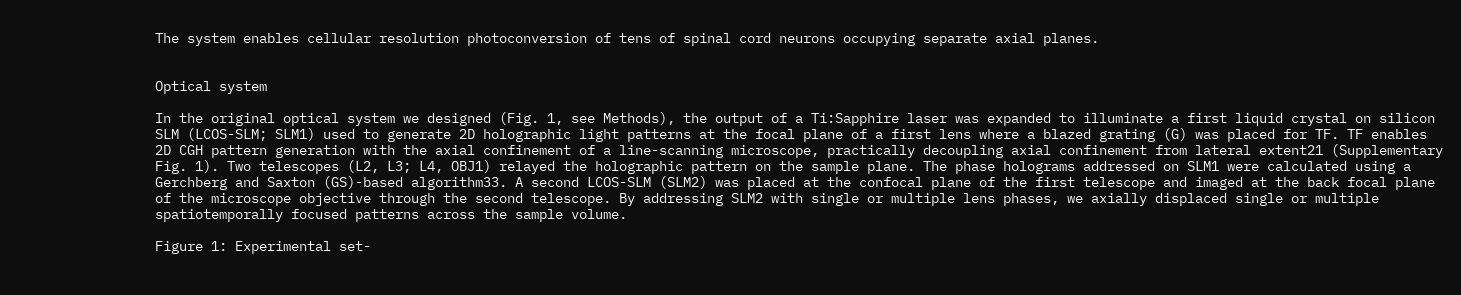The system enables cellular resolution photoconversion of tens of spinal cord neurons occupying separate axial planes.


Optical system

In the original optical system we designed (Fig. 1, see Methods), the output of a Ti:Sapphire laser was expanded to illuminate a first liquid crystal on silicon SLM (LCOS-SLM; SLM1) used to generate 2D holographic light patterns at the focal plane of a first lens where a blazed grating (G) was placed for TF. TF enables 2D CGH pattern generation with the axial confinement of a line-scanning microscope, practically decoupling axial confinement from lateral extent21 (Supplementary Fig. 1). Two telescopes (L2, L3; L4, OBJ1) relayed the holographic pattern on the sample plane. The phase holograms addressed on SLM1 were calculated using a Gerchberg and Saxton (GS)-based algorithm33. A second LCOS-SLM (SLM2) was placed at the confocal plane of the first telescope and imaged at the back focal plane of the microscope objective through the second telescope. By addressing SLM2 with single or multiple lens phases, we axially displaced single or multiple spatiotemporally focused patterns across the sample volume.

Figure 1: Experimental set-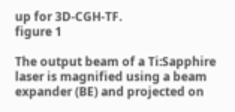up for 3D-CGH-TF.
figure 1

The output beam of a Ti:Sapphire laser is magnified using a beam expander (BE) and projected on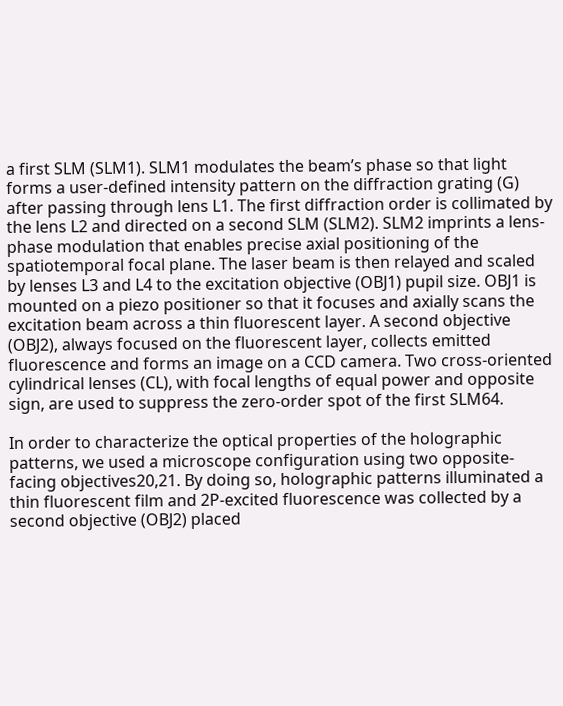a first SLM (SLM1). SLM1 modulates the beam’s phase so that light forms a user-defined intensity pattern on the diffraction grating (G) after passing through lens L1. The first diffraction order is collimated by the lens L2 and directed on a second SLM (SLM2). SLM2 imprints a lens-phase modulation that enables precise axial positioning of the spatiotemporal focal plane. The laser beam is then relayed and scaled by lenses L3 and L4 to the excitation objective (OBJ1) pupil size. OBJ1 is mounted on a piezo positioner so that it focuses and axially scans the excitation beam across a thin fluorescent layer. A second objective (OBJ2), always focused on the fluorescent layer, collects emitted fluorescence and forms an image on a CCD camera. Two cross-oriented cylindrical lenses (CL), with focal lengths of equal power and opposite sign, are used to suppress the zero-order spot of the first SLM64.

In order to characterize the optical properties of the holographic patterns, we used a microscope configuration using two opposite-facing objectives20,21. By doing so, holographic patterns illuminated a thin fluorescent film and 2P-excited fluorescence was collected by a second objective (OBJ2) placed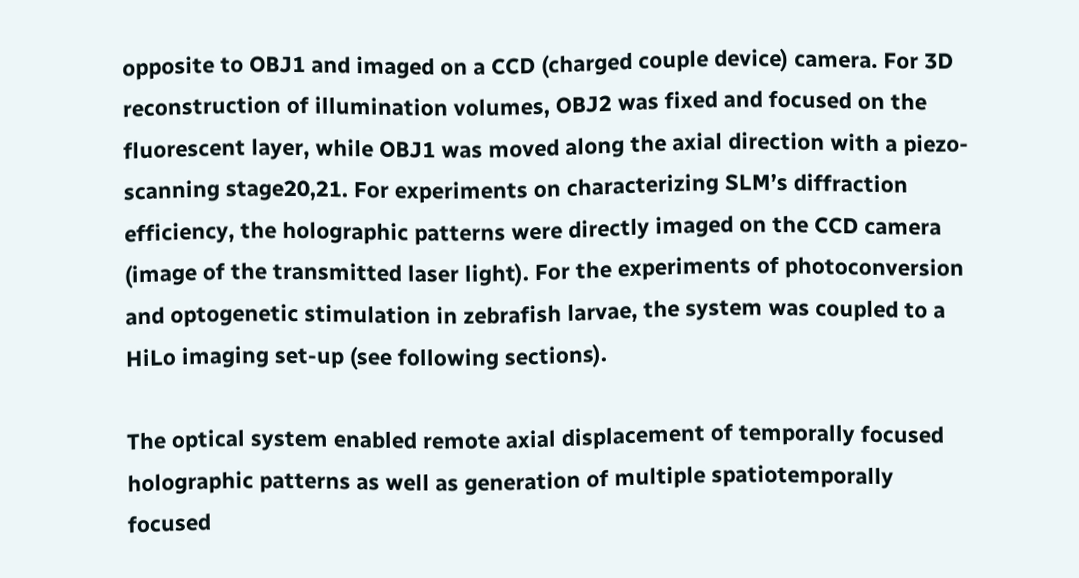opposite to OBJ1 and imaged on a CCD (charged couple device) camera. For 3D reconstruction of illumination volumes, OBJ2 was fixed and focused on the fluorescent layer, while OBJ1 was moved along the axial direction with a piezo-scanning stage20,21. For experiments on characterizing SLM’s diffraction efficiency, the holographic patterns were directly imaged on the CCD camera (image of the transmitted laser light). For the experiments of photoconversion and optogenetic stimulation in zebrafish larvae, the system was coupled to a HiLo imaging set-up (see following sections).

The optical system enabled remote axial displacement of temporally focused holographic patterns as well as generation of multiple spatiotemporally focused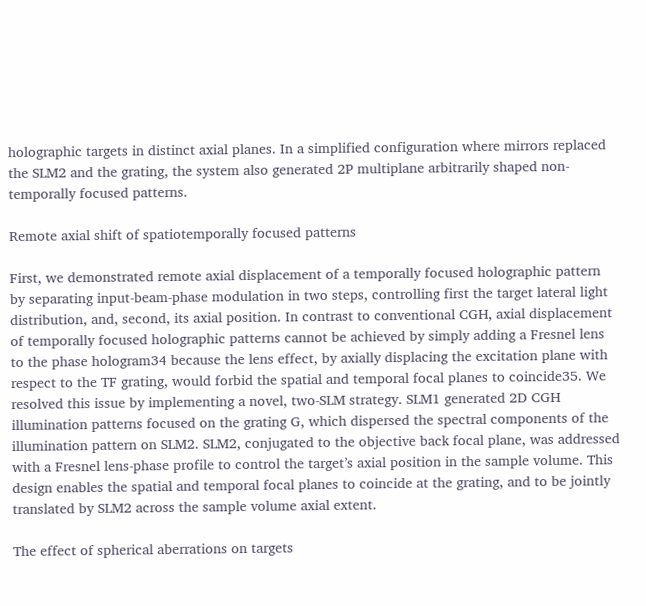holographic targets in distinct axial planes. In a simplified configuration where mirrors replaced the SLM2 and the grating, the system also generated 2P multiplane arbitrarily shaped non-temporally focused patterns.

Remote axial shift of spatiotemporally focused patterns

First, we demonstrated remote axial displacement of a temporally focused holographic pattern by separating input-beam-phase modulation in two steps, controlling first the target lateral light distribution, and, second, its axial position. In contrast to conventional CGH, axial displacement of temporally focused holographic patterns cannot be achieved by simply adding a Fresnel lens to the phase hologram34 because the lens effect, by axially displacing the excitation plane with respect to the TF grating, would forbid the spatial and temporal focal planes to coincide35. We resolved this issue by implementing a novel, two-SLM strategy. SLM1 generated 2D CGH illumination patterns focused on the grating G, which dispersed the spectral components of the illumination pattern on SLM2. SLM2, conjugated to the objective back focal plane, was addressed with a Fresnel lens-phase profile to control the target’s axial position in the sample volume. This design enables the spatial and temporal focal planes to coincide at the grating, and to be jointly translated by SLM2 across the sample volume axial extent.

The effect of spherical aberrations on targets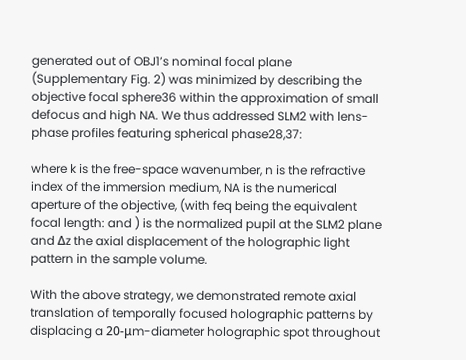generated out of OBJ1’s nominal focal plane (Supplementary Fig. 2) was minimized by describing the objective focal sphere36 within the approximation of small defocus and high NA. We thus addressed SLM2 with lens-phase profiles featuring spherical phase28,37:

where k is the free-space wavenumber, n is the refractive index of the immersion medium, NA is the numerical aperture of the objective, (with feq being the equivalent focal length: and ) is the normalized pupil at the SLM2 plane and Δz the axial displacement of the holographic light pattern in the sample volume.

With the above strategy, we demonstrated remote axial translation of temporally focused holographic patterns by displacing a 20-μm-diameter holographic spot throughout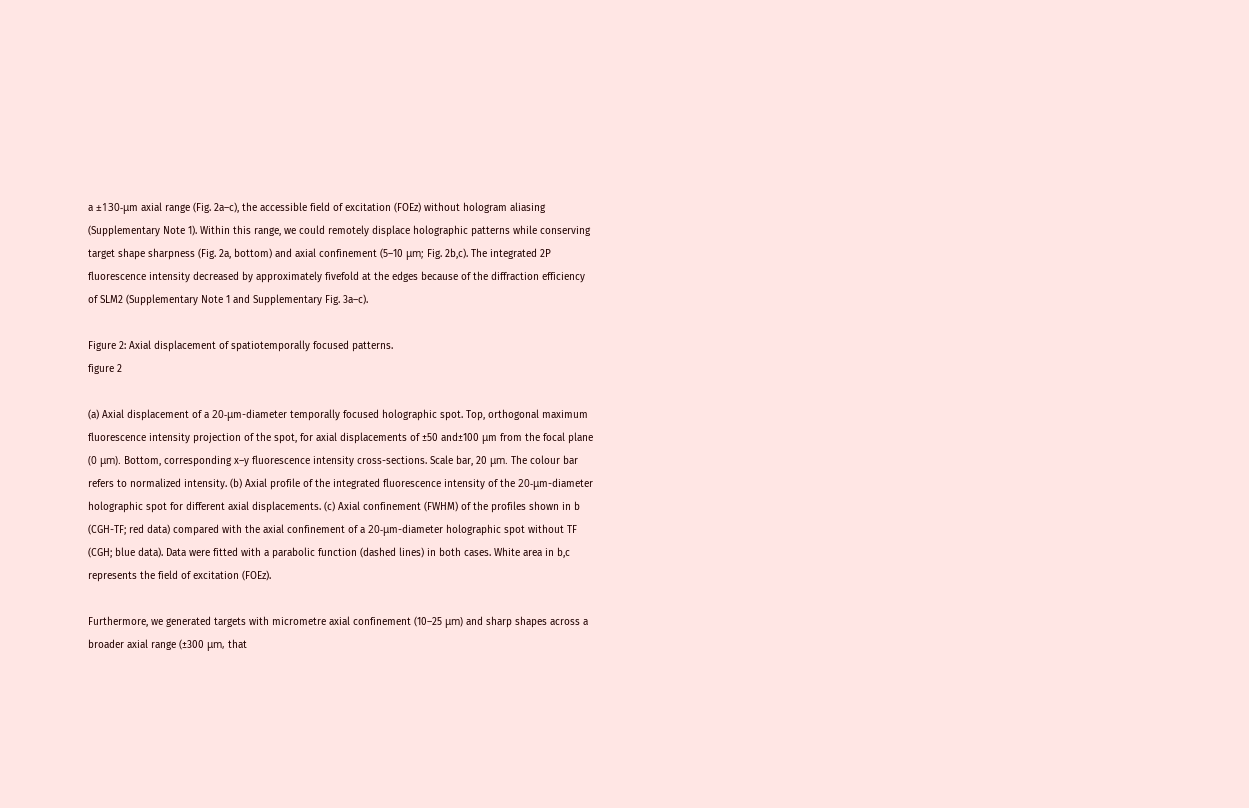a ±130-μm axial range (Fig. 2a–c), the accessible field of excitation (FOEz) without hologram aliasing (Supplementary Note 1). Within this range, we could remotely displace holographic patterns while conserving target shape sharpness (Fig. 2a, bottom) and axial confinement (5–10 μm; Fig. 2b,c). The integrated 2P fluorescence intensity decreased by approximately fivefold at the edges because of the diffraction efficiency of SLM2 (Supplementary Note 1 and Supplementary Fig. 3a–c).

Figure 2: Axial displacement of spatiotemporally focused patterns.
figure 2

(a) Axial displacement of a 20-μm-diameter temporally focused holographic spot. Top, orthogonal maximum fluorescence intensity projection of the spot, for axial displacements of ±50 and±100 μm from the focal plane (0 μm). Bottom, corresponding x–y fluorescence intensity cross-sections. Scale bar, 20 μm. The colour bar refers to normalized intensity. (b) Axial profile of the integrated fluorescence intensity of the 20-μm-diameter holographic spot for different axial displacements. (c) Axial confinement (FWHM) of the profiles shown in b (CGH-TF; red data) compared with the axial confinement of a 20-μm-diameter holographic spot without TF (CGH; blue data). Data were fitted with a parabolic function (dashed lines) in both cases. White area in b,c represents the field of excitation (FOEz).

Furthermore, we generated targets with micrometre axial confinement (10–25 μm) and sharp shapes across a broader axial range (±300 μm, that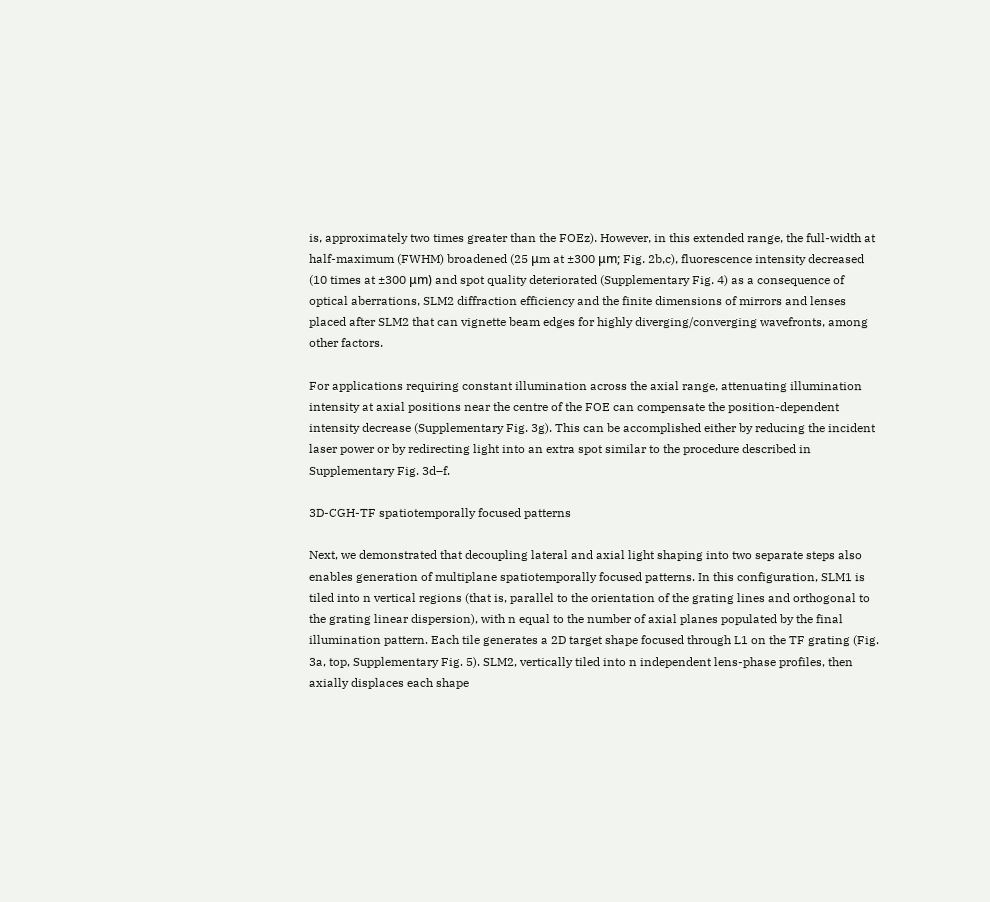is, approximately two times greater than the FOEz). However, in this extended range, the full-width at half-maximum (FWHM) broadened (25 μm at ±300 μm; Fig. 2b,c), fluorescence intensity decreased (10 times at ±300 μm) and spot quality deteriorated (Supplementary Fig. 4) as a consequence of optical aberrations, SLM2 diffraction efficiency and the finite dimensions of mirrors and lenses placed after SLM2 that can vignette beam edges for highly diverging/converging wavefronts, among other factors.

For applications requiring constant illumination across the axial range, attenuating illumination intensity at axial positions near the centre of the FOE can compensate the position-dependent intensity decrease (Supplementary Fig. 3g). This can be accomplished either by reducing the incident laser power or by redirecting light into an extra spot similar to the procedure described in Supplementary Fig. 3d–f.

3D-CGH-TF spatiotemporally focused patterns

Next, we demonstrated that decoupling lateral and axial light shaping into two separate steps also enables generation of multiplane spatiotemporally focused patterns. In this configuration, SLM1 is tiled into n vertical regions (that is, parallel to the orientation of the grating lines and orthogonal to the grating linear dispersion), with n equal to the number of axial planes populated by the final illumination pattern. Each tile generates a 2D target shape focused through L1 on the TF grating (Fig. 3a, top, Supplementary Fig. 5). SLM2, vertically tiled into n independent lens-phase profiles, then axially displaces each shape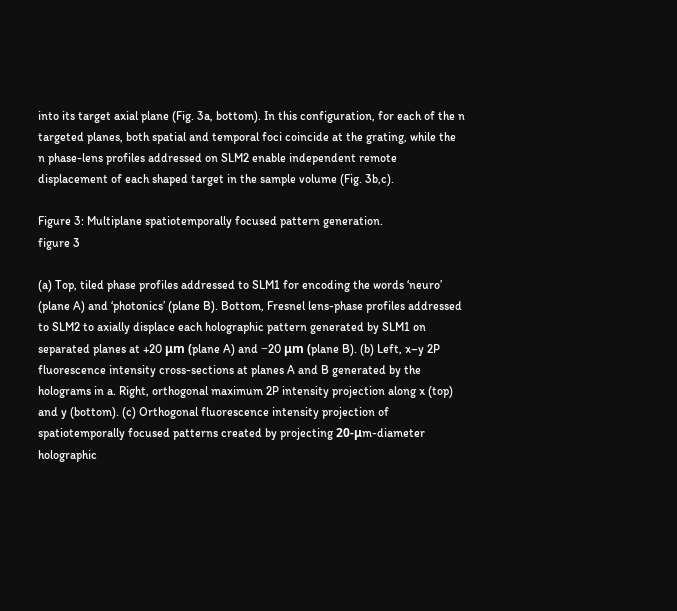into its target axial plane (Fig. 3a, bottom). In this configuration, for each of the n targeted planes, both spatial and temporal foci coincide at the grating, while the n phase-lens profiles addressed on SLM2 enable independent remote displacement of each shaped target in the sample volume (Fig. 3b,c).

Figure 3: Multiplane spatiotemporally focused pattern generation.
figure 3

(a) Top, tiled phase profiles addressed to SLM1 for encoding the words ‘neuro’ (plane A) and ‘photonics’ (plane B). Bottom, Fresnel lens-phase profiles addressed to SLM2 to axially displace each holographic pattern generated by SLM1 on separated planes at +20 μm (plane A) and −20 μm (plane B). (b) Left, x–y 2P fluorescence intensity cross-sections at planes A and B generated by the holograms in a. Right, orthogonal maximum 2P intensity projection along x (top) and y (bottom). (c) Orthogonal fluorescence intensity projection of spatiotemporally focused patterns created by projecting 20-μm-diameter holographic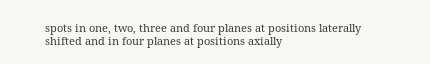spots in one, two, three and four planes at positions laterally shifted and in four planes at positions axially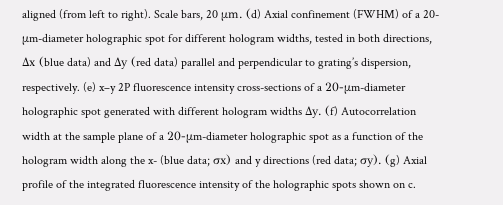aligned (from left to right). Scale bars, 20 μm. (d) Axial confinement (FWHM) of a 20-μm-diameter holographic spot for different hologram widths, tested in both directions, Δx (blue data) and Δy (red data) parallel and perpendicular to grating’s dispersion, respectively. (e) x–y 2P fluorescence intensity cross-sections of a 20-μm-diameter holographic spot generated with different hologram widths Δy. (f) Autocorrelation width at the sample plane of a 20-μm-diameter holographic spot as a function of the hologram width along the x- (blue data; σx) and y directions (red data; σy). (g) Axial profile of the integrated fluorescence intensity of the holographic spots shown on c.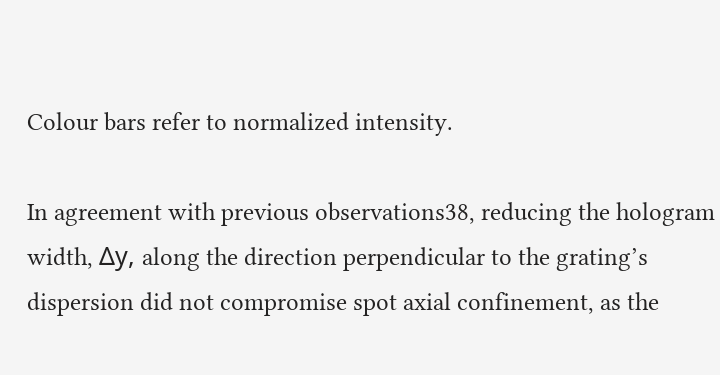Colour bars refer to normalized intensity.

In agreement with previous observations38, reducing the hologram width, Δy, along the direction perpendicular to the grating’s dispersion did not compromise spot axial confinement, as the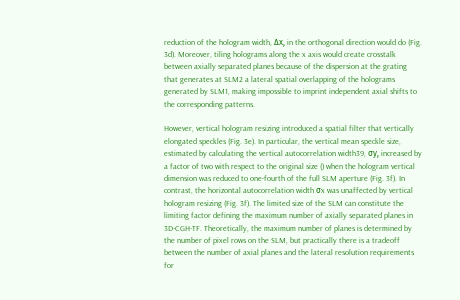reduction of the hologram width, Δx, in the orthogonal direction would do (Fig. 3d). Moreover, tiling holograms along the x axis would create crosstalk between axially separated planes because of the dispersion at the grating that generates at SLM2 a lateral spatial overlapping of the holograms generated by SLM1, making impossible to imprint independent axial shifts to the corresponding patterns.

However, vertical hologram resizing introduced a spatial filter that vertically elongated speckles (Fig. 3e). In particular, the vertical mean speckle size, estimated by calculating the vertical autocorrelation width39, σy, increased by a factor of two with respect to the original size () when the hologram vertical dimension was reduced to one-fourth of the full SLM aperture (Fig. 3f). In contrast, the horizontal autocorrelation width σx was unaffected by vertical hologram resizing (Fig. 3f). The limited size of the SLM can constitute the limiting factor defining the maximum number of axially separated planes in 3D-CGH-TF. Theoretically, the maximum number of planes is determined by the number of pixel rows on the SLM, but practically there is a tradeoff between the number of axial planes and the lateral resolution requirements for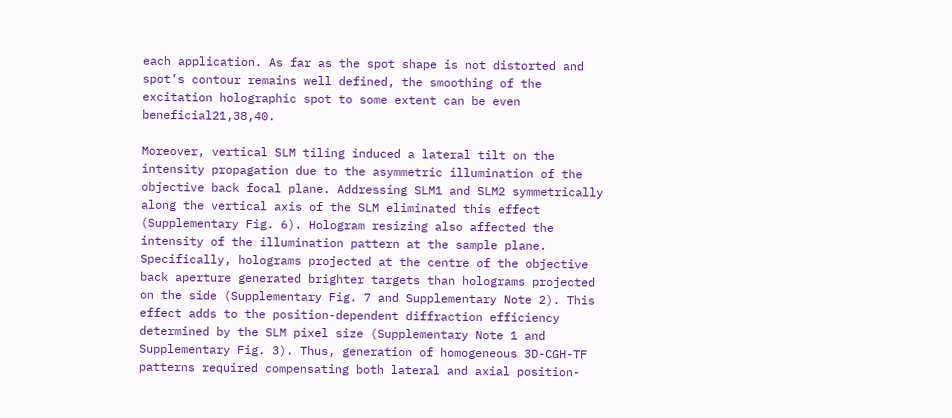each application. As far as the spot shape is not distorted and spot’s contour remains well defined, the smoothing of the excitation holographic spot to some extent can be even beneficial21,38,40.

Moreover, vertical SLM tiling induced a lateral tilt on the intensity propagation due to the asymmetric illumination of the objective back focal plane. Addressing SLM1 and SLM2 symmetrically along the vertical axis of the SLM eliminated this effect (Supplementary Fig. 6). Hologram resizing also affected the intensity of the illumination pattern at the sample plane. Specifically, holograms projected at the centre of the objective back aperture generated brighter targets than holograms projected on the side (Supplementary Fig. 7 and Supplementary Note 2). This effect adds to the position-dependent diffraction efficiency determined by the SLM pixel size (Supplementary Note 1 and Supplementary Fig. 3). Thus, generation of homogeneous 3D-CGH-TF patterns required compensating both lateral and axial position-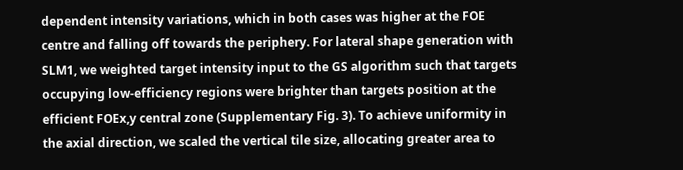dependent intensity variations, which in both cases was higher at the FOE centre and falling off towards the periphery. For lateral shape generation with SLM1, we weighted target intensity input to the GS algorithm such that targets occupying low-efficiency regions were brighter than targets position at the efficient FOEx,y central zone (Supplementary Fig. 3). To achieve uniformity in the axial direction, we scaled the vertical tile size, allocating greater area to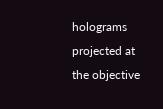holograms projected at the objective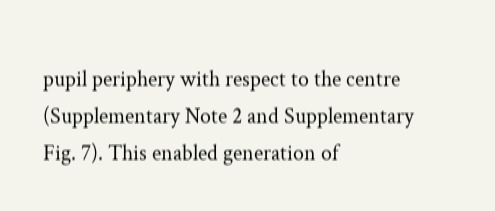pupil periphery with respect to the centre (Supplementary Note 2 and Supplementary Fig. 7). This enabled generation of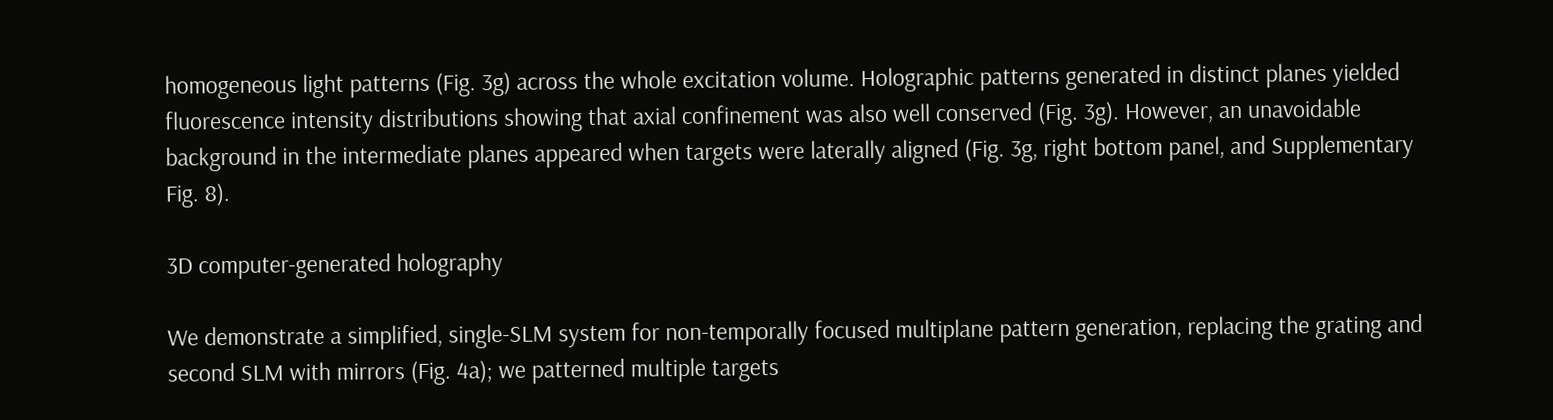homogeneous light patterns (Fig. 3g) across the whole excitation volume. Holographic patterns generated in distinct planes yielded fluorescence intensity distributions showing that axial confinement was also well conserved (Fig. 3g). However, an unavoidable background in the intermediate planes appeared when targets were laterally aligned (Fig. 3g, right bottom panel, and Supplementary Fig. 8).

3D computer-generated holography

We demonstrate a simplified, single-SLM system for non-temporally focused multiplane pattern generation, replacing the grating and second SLM with mirrors (Fig. 4a); we patterned multiple targets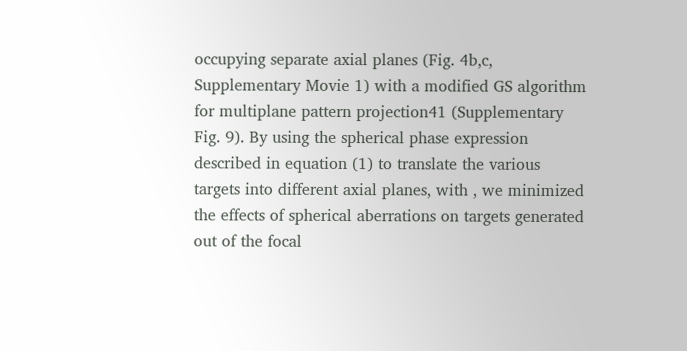occupying separate axial planes (Fig. 4b,c, Supplementary Movie 1) with a modified GS algorithm for multiplane pattern projection41 (Supplementary Fig. 9). By using the spherical phase expression described in equation (1) to translate the various targets into different axial planes, with , we minimized the effects of spherical aberrations on targets generated out of the focal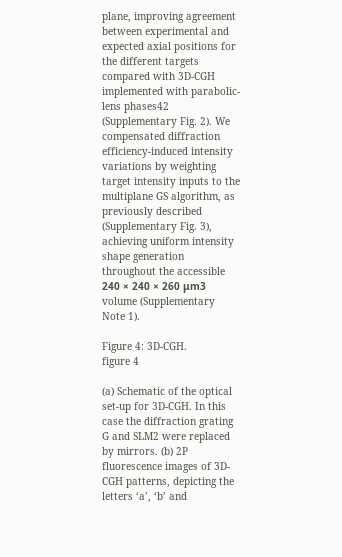plane, improving agreement between experimental and expected axial positions for the different targets compared with 3D-CGH implemented with parabolic-lens phases42 (Supplementary Fig. 2). We compensated diffraction efficiency-induced intensity variations by weighting target intensity inputs to the multiplane GS algorithm, as previously described (Supplementary Fig. 3), achieving uniform intensity shape generation throughout the accessible 240 × 240 × 260 μm3 volume (Supplementary Note 1).

Figure 4: 3D-CGH.
figure 4

(a) Schematic of the optical set-up for 3D-CGH. In this case the diffraction grating G and SLM2 were replaced by mirrors. (b) 2P fluorescence images of 3D-CGH patterns, depicting the letters ‘a’, ‘b’ and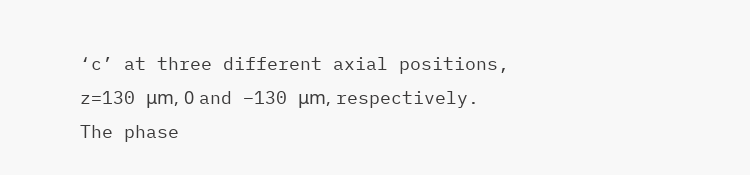‘c’ at three different axial positions, z=130 μm, 0 and −130 μm, respectively. The phase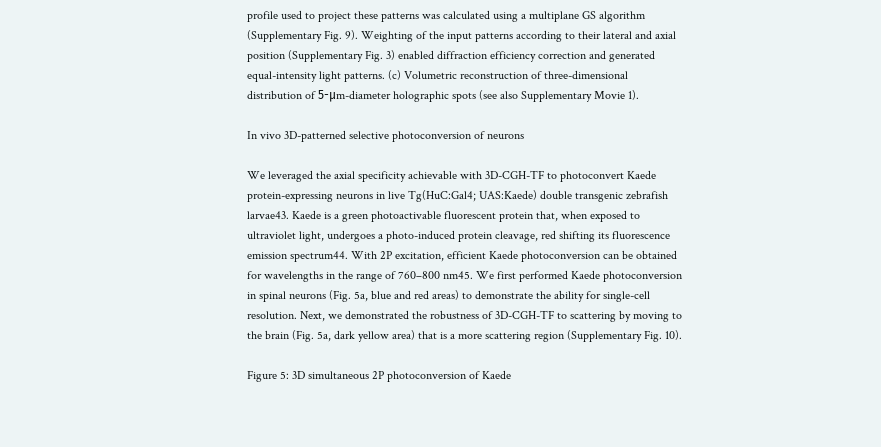profile used to project these patterns was calculated using a multiplane GS algorithm (Supplementary Fig. 9). Weighting of the input patterns according to their lateral and axial position (Supplementary Fig. 3) enabled diffraction efficiency correction and generated equal-intensity light patterns. (c) Volumetric reconstruction of three-dimensional distribution of 5-μm-diameter holographic spots (see also Supplementary Movie 1).

In vivo 3D-patterned selective photoconversion of neurons

We leveraged the axial specificity achievable with 3D-CGH-TF to photoconvert Kaede protein-expressing neurons in live Tg(HuC:Gal4; UAS:Kaede) double transgenic zebrafish larvae43. Kaede is a green photoactivable fluorescent protein that, when exposed to ultraviolet light, undergoes a photo-induced protein cleavage, red shifting its fluorescence emission spectrum44. With 2P excitation, efficient Kaede photoconversion can be obtained for wavelengths in the range of 760–800 nm45. We first performed Kaede photoconversion in spinal neurons (Fig. 5a, blue and red areas) to demonstrate the ability for single-cell resolution. Next, we demonstrated the robustness of 3D-CGH-TF to scattering by moving to the brain (Fig. 5a, dark yellow area) that is a more scattering region (Supplementary Fig. 10).

Figure 5: 3D simultaneous 2P photoconversion of Kaede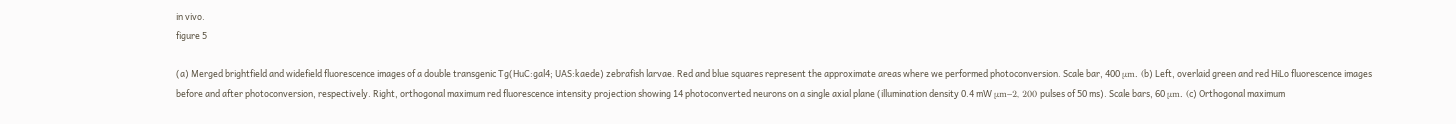in vivo.
figure 5

(a) Merged brightfield and widefield fluorescence images of a double transgenic Tg(HuC:gal4; UAS:kaede) zebrafish larvae. Red and blue squares represent the approximate areas where we performed photoconversion. Scale bar, 400 μm. (b) Left, overlaid green and red HiLo fluorescence images before and after photoconversion, respectively. Right, orthogonal maximum red fluorescence intensity projection showing 14 photoconverted neurons on a single axial plane (illumination density 0.4 mW μm−2, 200 pulses of 50 ms). Scale bars, 60 μm. (c) Orthogonal maximum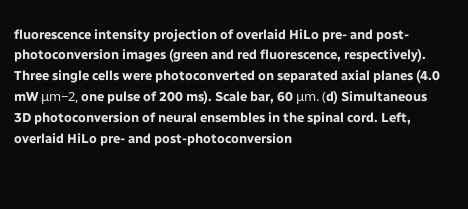fluorescence intensity projection of overlaid HiLo pre- and post-photoconversion images (green and red fluorescence, respectively). Three single cells were photoconverted on separated axial planes (4.0 mW μm−2, one pulse of 200 ms). Scale bar, 60 μm. (d) Simultaneous 3D photoconversion of neural ensembles in the spinal cord. Left, overlaid HiLo pre- and post-photoconversion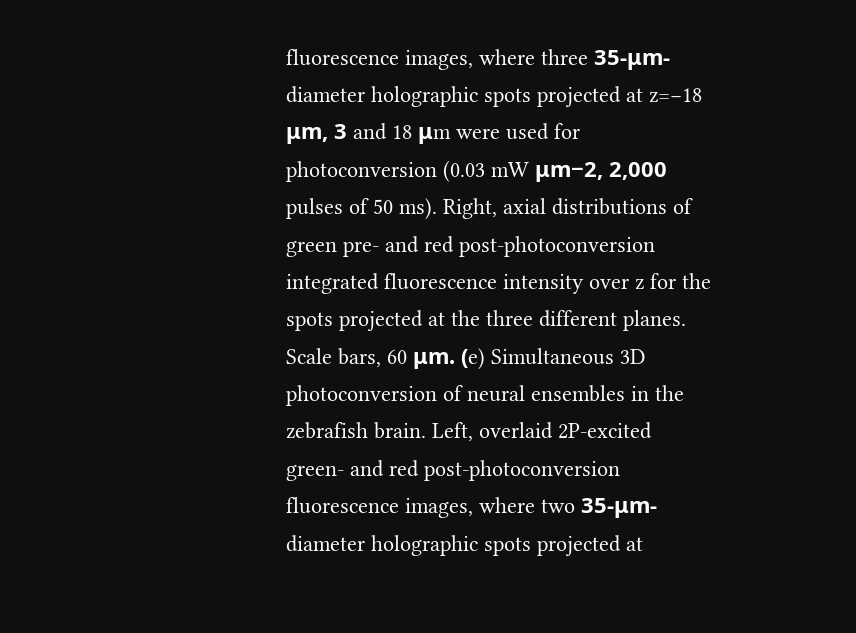fluorescence images, where three 35-μm-diameter holographic spots projected at z=−18 μm, 3 and 18 μm were used for photoconversion (0.03 mW μm−2, 2,000 pulses of 50 ms). Right, axial distributions of green pre- and red post-photoconversion integrated fluorescence intensity over z for the spots projected at the three different planes. Scale bars, 60 μm. (e) Simultaneous 3D photoconversion of neural ensembles in the zebrafish brain. Left, overlaid 2P-excited green- and red post-photoconversion fluorescence images, where two 35-μm-diameter holographic spots projected at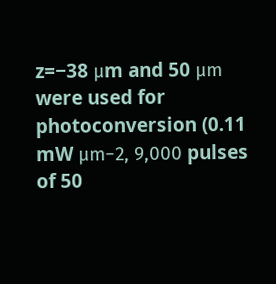z=−38 μm and 50 μm were used for photoconversion (0.11 mW μm−2, 9,000 pulses of 50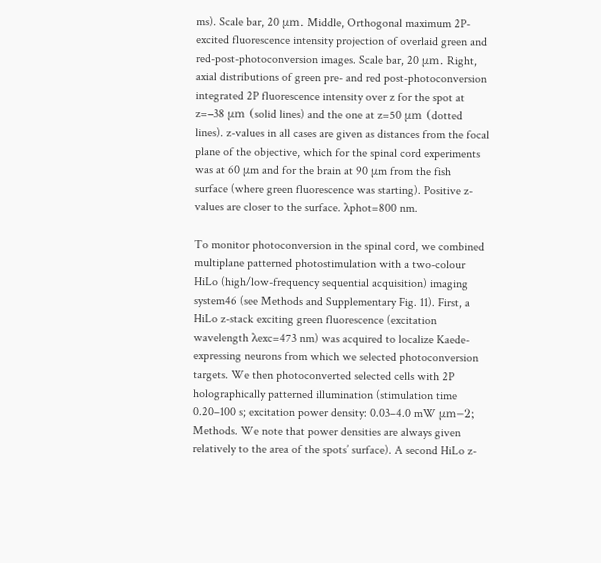ms). Scale bar, 20 μm. Middle, Orthogonal maximum 2P-excited fluorescence intensity projection of overlaid green and red-post-photoconversion images. Scale bar, 20 μm. Right, axial distributions of green pre- and red post-photoconversion integrated 2P fluorescence intensity over z for the spot at z=−38 μm (solid lines) and the one at z=50 μm (dotted lines). z-values in all cases are given as distances from the focal plane of the objective, which for the spinal cord experiments was at 60 μm and for the brain at 90 μm from the fish surface (where green fluorescence was starting). Positive z-values are closer to the surface. λphot=800 nm.

To monitor photoconversion in the spinal cord, we combined multiplane patterned photostimulation with a two-colour HiLo (high/low-frequency sequential acquisition) imaging system46 (see Methods and Supplementary Fig. 11). First, a HiLo z-stack exciting green fluorescence (excitation wavelength λexc=473 nm) was acquired to localize Kaede-expressing neurons from which we selected photoconversion targets. We then photoconverted selected cells with 2P holographically patterned illumination (stimulation time 0.20–100 s; excitation power density: 0.03–4.0 mW μm−2; Methods. We note that power densities are always given relatively to the area of the spots’ surface). A second HiLo z-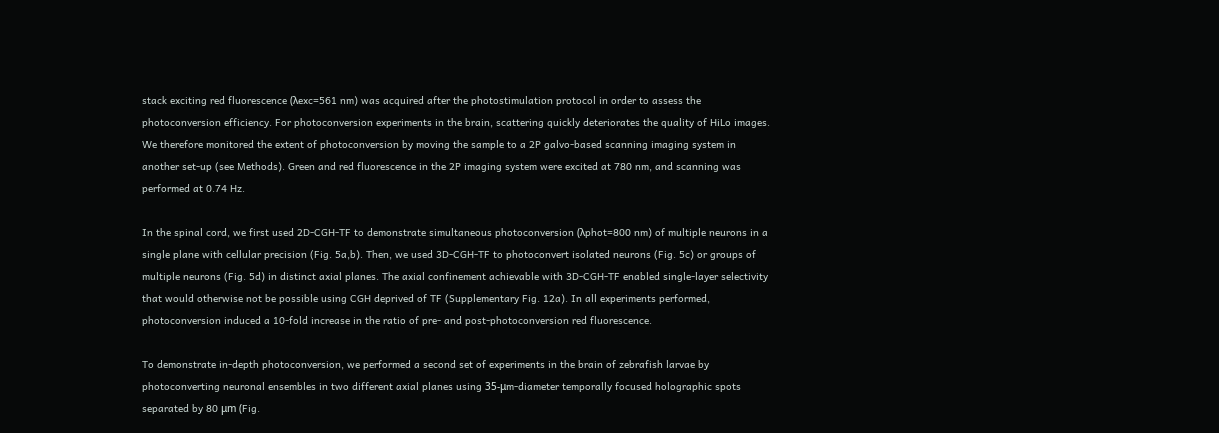stack exciting red fluorescence (λexc=561 nm) was acquired after the photostimulation protocol in order to assess the photoconversion efficiency. For photoconversion experiments in the brain, scattering quickly deteriorates the quality of HiLo images. We therefore monitored the extent of photoconversion by moving the sample to a 2P galvo-based scanning imaging system in another set-up (see Methods). Green and red fluorescence in the 2P imaging system were excited at 780 nm, and scanning was performed at 0.74 Hz.

In the spinal cord, we first used 2D-CGH-TF to demonstrate simultaneous photoconversion (λphot=800 nm) of multiple neurons in a single plane with cellular precision (Fig. 5a,b). Then, we used 3D-CGH-TF to photoconvert isolated neurons (Fig. 5c) or groups of multiple neurons (Fig. 5d) in distinct axial planes. The axial confinement achievable with 3D-CGH-TF enabled single-layer selectivity that would otherwise not be possible using CGH deprived of TF (Supplementary Fig. 12a). In all experiments performed, photoconversion induced a 10-fold increase in the ratio of pre- and post-photoconversion red fluorescence.

To demonstrate in-depth photoconversion, we performed a second set of experiments in the brain of zebrafish larvae by photoconverting neuronal ensembles in two different axial planes using 35-μm-diameter temporally focused holographic spots separated by 80 μm (Fig.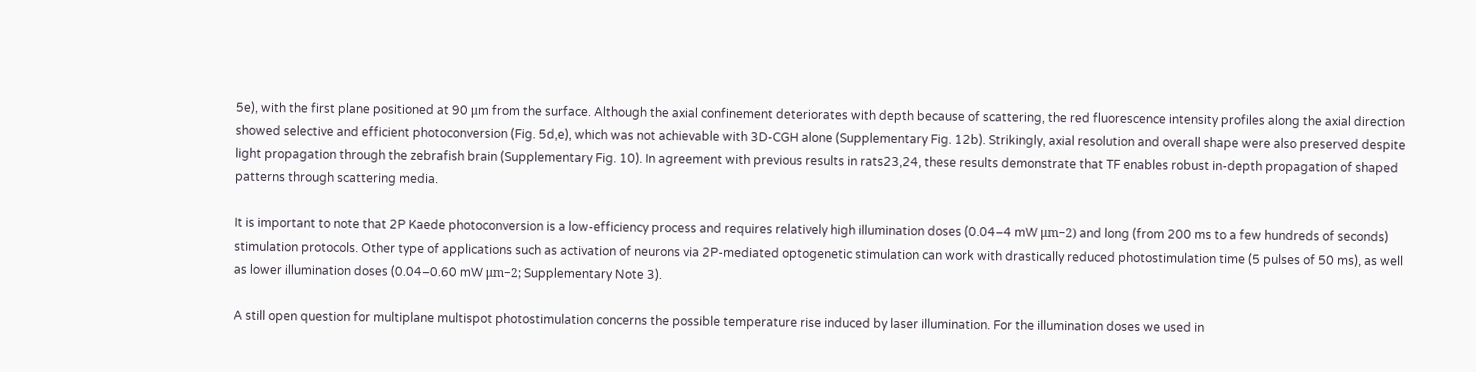5e), with the first plane positioned at 90 μm from the surface. Although the axial confinement deteriorates with depth because of scattering, the red fluorescence intensity profiles along the axial direction showed selective and efficient photoconversion (Fig. 5d,e), which was not achievable with 3D-CGH alone (Supplementary Fig. 12b). Strikingly, axial resolution and overall shape were also preserved despite light propagation through the zebrafish brain (Supplementary Fig. 10). In agreement with previous results in rats23,24, these results demonstrate that TF enables robust in-depth propagation of shaped patterns through scattering media.

It is important to note that 2P Kaede photoconversion is a low-efficiency process and requires relatively high illumination doses (0.04–4 mW μm−2) and long (from 200 ms to a few hundreds of seconds) stimulation protocols. Other type of applications such as activation of neurons via 2P-mediated optogenetic stimulation can work with drastically reduced photostimulation time (5 pulses of 50 ms), as well as lower illumination doses (0.04–0.60 mW μm−2; Supplementary Note 3).

A still open question for multiplane multispot photostimulation concerns the possible temperature rise induced by laser illumination. For the illumination doses we used in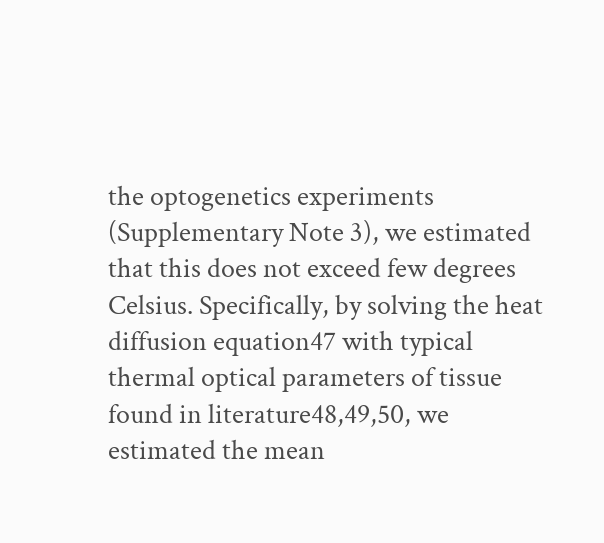the optogenetics experiments (Supplementary Note 3), we estimated that this does not exceed few degrees Celsius. Specifically, by solving the heat diffusion equation47 with typical thermal optical parameters of tissue found in literature48,49,50, we estimated the mean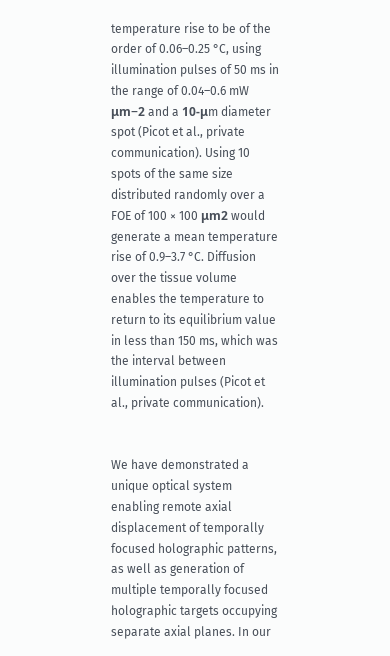temperature rise to be of the order of 0.06–0.25 °C, using illumination pulses of 50 ms in the range of 0.04–0.6 mW μm−2 and a 10-μm diameter spot (Picot et al., private communication). Using 10 spots of the same size distributed randomly over a FOE of 100 × 100 μm2 would generate a mean temperature rise of 0.9–3.7 °C. Diffusion over the tissue volume enables the temperature to return to its equilibrium value in less than 150 ms, which was the interval between illumination pulses (Picot et al., private communication).


We have demonstrated a unique optical system enabling remote axial displacement of temporally focused holographic patterns, as well as generation of multiple temporally focused holographic targets occupying separate axial planes. In our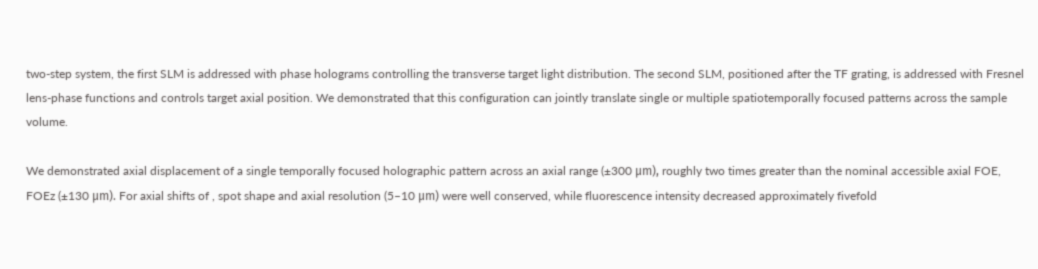two-step system, the first SLM is addressed with phase holograms controlling the transverse target light distribution. The second SLM, positioned after the TF grating, is addressed with Fresnel lens-phase functions and controls target axial position. We demonstrated that this configuration can jointly translate single or multiple spatiotemporally focused patterns across the sample volume.

We demonstrated axial displacement of a single temporally focused holographic pattern across an axial range (±300 μm), roughly two times greater than the nominal accessible axial FOE, FOEz (±130 μm). For axial shifts of , spot shape and axial resolution (5–10 μm) were well conserved, while fluorescence intensity decreased approximately fivefold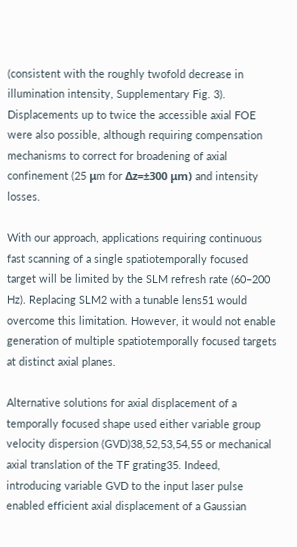(consistent with the roughly twofold decrease in illumination intensity, Supplementary Fig. 3). Displacements up to twice the accessible axial FOE were also possible, although requiring compensation mechanisms to correct for broadening of axial confinement (25 μm for Δz=±300 μm) and intensity losses.

With our approach, applications requiring continuous fast scanning of a single spatiotemporally focused target will be limited by the SLM refresh rate (60–200 Hz). Replacing SLM2 with a tunable lens51 would overcome this limitation. However, it would not enable generation of multiple spatiotemporally focused targets at distinct axial planes.

Alternative solutions for axial displacement of a temporally focused shape used either variable group velocity dispersion (GVD)38,52,53,54,55 or mechanical axial translation of the TF grating35. Indeed, introducing variable GVD to the input laser pulse enabled efficient axial displacement of a Gaussian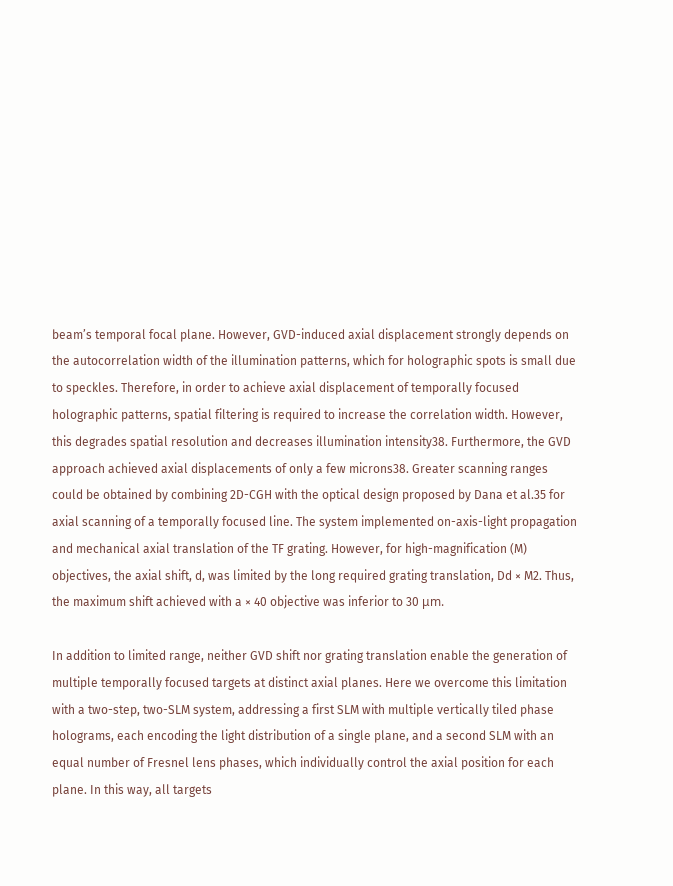beam’s temporal focal plane. However, GVD-induced axial displacement strongly depends on the autocorrelation width of the illumination patterns, which for holographic spots is small due to speckles. Therefore, in order to achieve axial displacement of temporally focused holographic patterns, spatial filtering is required to increase the correlation width. However, this degrades spatial resolution and decreases illumination intensity38. Furthermore, the GVD approach achieved axial displacements of only a few microns38. Greater scanning ranges could be obtained by combining 2D-CGH with the optical design proposed by Dana et al.35 for axial scanning of a temporally focused line. The system implemented on-axis-light propagation and mechanical axial translation of the TF grating. However, for high-magnification (M) objectives, the axial shift, d, was limited by the long required grating translation, Dd × M2. Thus, the maximum shift achieved with a × 40 objective was inferior to 30 μm.

In addition to limited range, neither GVD shift nor grating translation enable the generation of multiple temporally focused targets at distinct axial planes. Here we overcome this limitation with a two-step, two-SLM system, addressing a first SLM with multiple vertically tiled phase holograms, each encoding the light distribution of a single plane, and a second SLM with an equal number of Fresnel lens phases, which individually control the axial position for each plane. In this way, all targets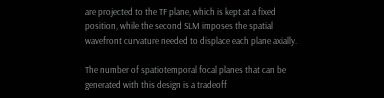are projected to the TF plane, which is kept at a fixed position, while the second SLM imposes the spatial wavefront curvature needed to displace each plane axially.

The number of spatiotemporal focal planes that can be generated with this design is a tradeoff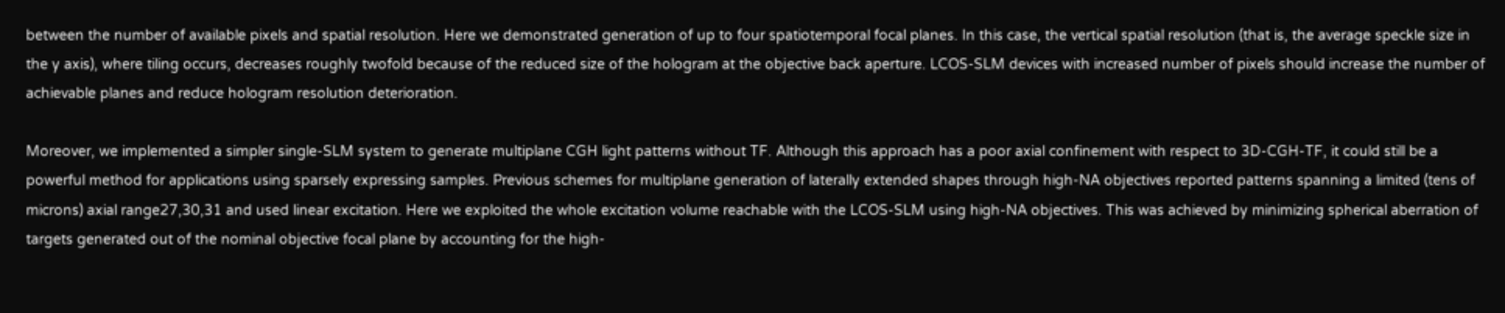between the number of available pixels and spatial resolution. Here we demonstrated generation of up to four spatiotemporal focal planes. In this case, the vertical spatial resolution (that is, the average speckle size in the y axis), where tiling occurs, decreases roughly twofold because of the reduced size of the hologram at the objective back aperture. LCOS-SLM devices with increased number of pixels should increase the number of achievable planes and reduce hologram resolution deterioration.

Moreover, we implemented a simpler single-SLM system to generate multiplane CGH light patterns without TF. Although this approach has a poor axial confinement with respect to 3D-CGH-TF, it could still be a powerful method for applications using sparsely expressing samples. Previous schemes for multiplane generation of laterally extended shapes through high-NA objectives reported patterns spanning a limited (tens of microns) axial range27,30,31 and used linear excitation. Here we exploited the whole excitation volume reachable with the LCOS-SLM using high-NA objectives. This was achieved by minimizing spherical aberration of targets generated out of the nominal objective focal plane by accounting for the high-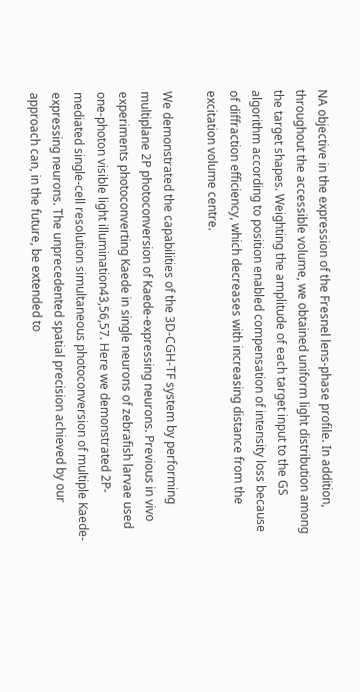NA objective in the expression of the Fresnel lens-phase profile. In addition, throughout the accessible volume, we obtained uniform light distribution among the target shapes. Weighting the amplitude of each target input to the GS algorithm according to position enabled compensation of intensity loss because of diffraction efficiency, which decreases with increasing distance from the excitation volume centre.

We demonstrated the capabilities of the 3D-CGH-TF system by performing multiplane 2P photoconversion of Kaede-expressing neurons. Previous in vivo experiments photoconverting Kaede in single neurons of zebrafish larvae used one-photon visible light illumination43,56,57. Here we demonstrated 2P-mediated single-cell resolution simultaneous photoconversion of multiple Kaede-expressing neurons. The unprecedented spatial precision achieved by our approach can, in the future, be extended to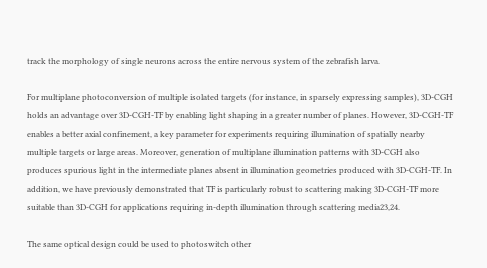track the morphology of single neurons across the entire nervous system of the zebrafish larva.

For multiplane photoconversion of multiple isolated targets (for instance, in sparsely expressing samples), 3D-CGH holds an advantage over 3D-CGH-TF by enabling light shaping in a greater number of planes. However, 3D-CGH-TF enables a better axial confinement, a key parameter for experiments requiring illumination of spatially nearby multiple targets or large areas. Moreover, generation of multiplane illumination patterns with 3D-CGH also produces spurious light in the intermediate planes absent in illumination geometries produced with 3D-CGH-TF. In addition, we have previously demonstrated that TF is particularly robust to scattering making 3D-CGH-TF more suitable than 3D-CGH for applications requiring in-depth illumination through scattering media23,24.

The same optical design could be used to photoswitch other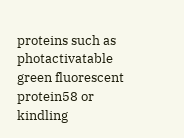proteins such as photactivatable green fluorescent protein58 or kindling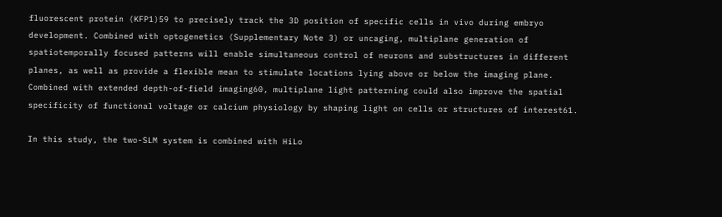fluorescent protein (KFP1)59 to precisely track the 3D position of specific cells in vivo during embryo development. Combined with optogenetics (Supplementary Note 3) or uncaging, multiplane generation of spatiotemporally focused patterns will enable simultaneous control of neurons and substructures in different planes, as well as provide a flexible mean to stimulate locations lying above or below the imaging plane. Combined with extended depth-of-field imaging60, multiplane light patterning could also improve the spatial specificity of functional voltage or calcium physiology by shaping light on cells or structures of interest61.

In this study, the two-SLM system is combined with HiLo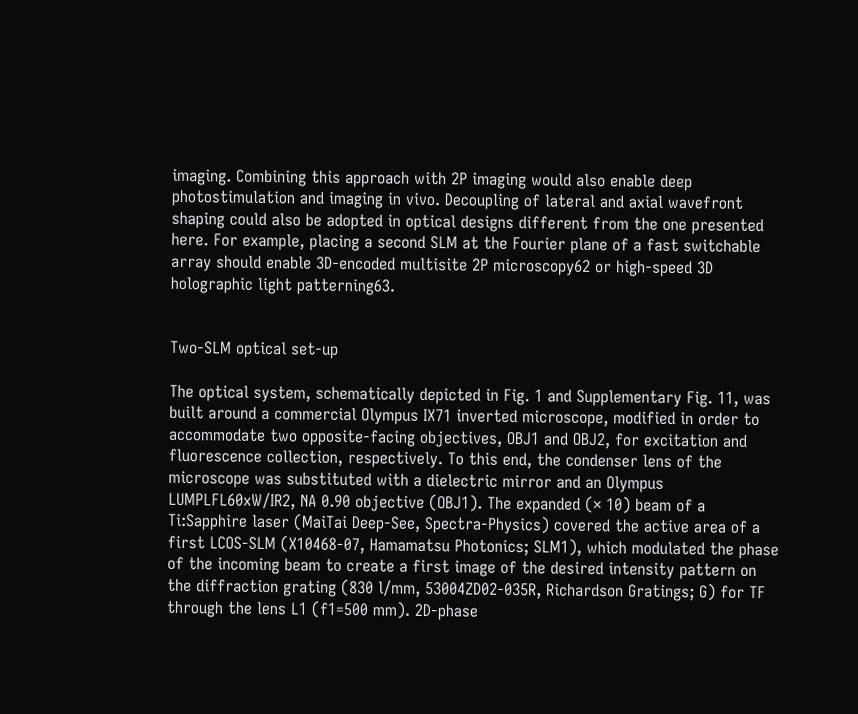imaging. Combining this approach with 2P imaging would also enable deep photostimulation and imaging in vivo. Decoupling of lateral and axial wavefront shaping could also be adopted in optical designs different from the one presented here. For example, placing a second SLM at the Fourier plane of a fast switchable array should enable 3D-encoded multisite 2P microscopy62 or high-speed 3D holographic light patterning63.


Two-SLM optical set-up

The optical system, schematically depicted in Fig. 1 and Supplementary Fig. 11, was built around a commercial Olympus IX71 inverted microscope, modified in order to accommodate two opposite-facing objectives, OBJ1 and OBJ2, for excitation and fluorescence collection, respectively. To this end, the condenser lens of the microscope was substituted with a dielectric mirror and an Olympus LUMPLFL60xW/IR2, NA 0.90 objective (OBJ1). The expanded (× 10) beam of a Ti:Sapphire laser (MaiTai Deep-See, Spectra-Physics) covered the active area of a first LCOS-SLM (X10468-07, Hamamatsu Photonics; SLM1), which modulated the phase of the incoming beam to create a first image of the desired intensity pattern on the diffraction grating (830 l/mm, 53004ZD02-035R, Richardson Gratings; G) for TF through the lens L1 (f1=500 mm). 2D-phase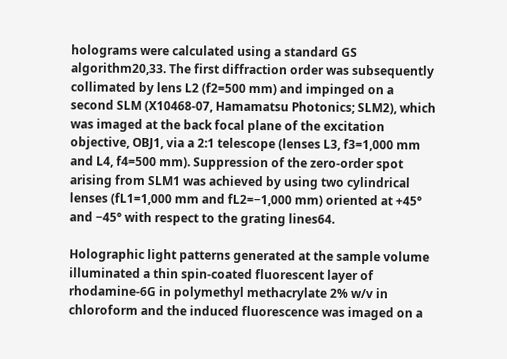holograms were calculated using a standard GS algorithm20,33. The first diffraction order was subsequently collimated by lens L2 (f2=500 mm) and impinged on a second SLM (X10468-07, Hamamatsu Photonics; SLM2), which was imaged at the back focal plane of the excitation objective, OBJ1, via a 2:1 telescope (lenses L3, f3=1,000 mm and L4, f4=500 mm). Suppression of the zero-order spot arising from SLM1 was achieved by using two cylindrical lenses (fL1=1,000 mm and fL2=−1,000 mm) oriented at +45° and −45° with respect to the grating lines64.

Holographic light patterns generated at the sample volume illuminated a thin spin-coated fluorescent layer of rhodamine-6G in polymethyl methacrylate 2% w/v in chloroform and the induced fluorescence was imaged on a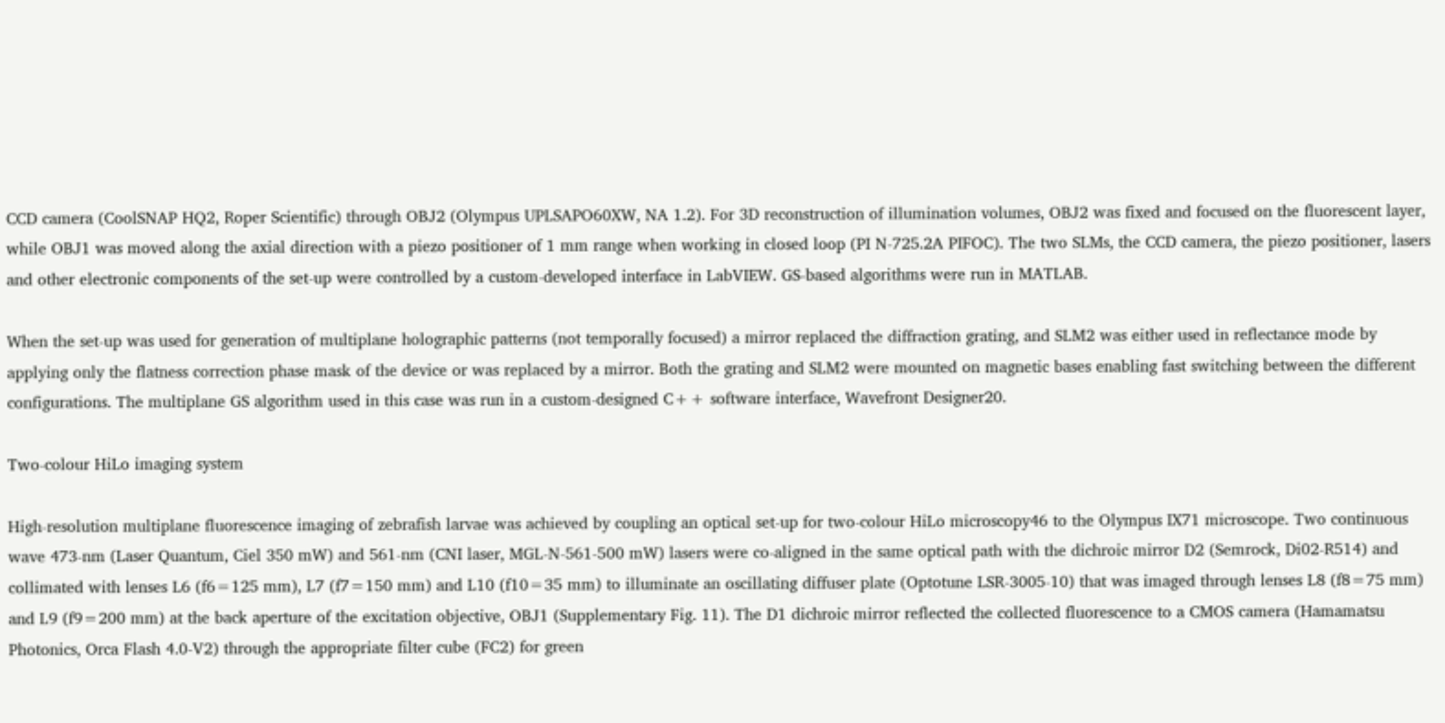CCD camera (CoolSNAP HQ2, Roper Scientific) through OBJ2 (Olympus UPLSAPO60XW, NA 1.2). For 3D reconstruction of illumination volumes, OBJ2 was fixed and focused on the fluorescent layer, while OBJ1 was moved along the axial direction with a piezo positioner of 1 mm range when working in closed loop (PI N-725.2A PIFOC). The two SLMs, the CCD camera, the piezo positioner, lasers and other electronic components of the set-up were controlled by a custom-developed interface in LabVIEW. GS-based algorithms were run in MATLAB.

When the set-up was used for generation of multiplane holographic patterns (not temporally focused) a mirror replaced the diffraction grating, and SLM2 was either used in reflectance mode by applying only the flatness correction phase mask of the device or was replaced by a mirror. Both the grating and SLM2 were mounted on magnetic bases enabling fast switching between the different configurations. The multiplane GS algorithm used in this case was run in a custom-designed C++ software interface, Wavefront Designer20.

Two-colour HiLo imaging system

High-resolution multiplane fluorescence imaging of zebrafish larvae was achieved by coupling an optical set-up for two-colour HiLo microscopy46 to the Olympus IX71 microscope. Two continuous wave 473-nm (Laser Quantum, Ciel 350 mW) and 561-nm (CNI laser, MGL-N-561-500 mW) lasers were co-aligned in the same optical path with the dichroic mirror D2 (Semrock, Di02-R514) and collimated with lenses L6 (f6=125 mm), L7 (f7=150 mm) and L10 (f10=35 mm) to illuminate an oscillating diffuser plate (Optotune LSR-3005-10) that was imaged through lenses L8 (f8=75 mm) and L9 (f9=200 mm) at the back aperture of the excitation objective, OBJ1 (Supplementary Fig. 11). The D1 dichroic mirror reflected the collected fluorescence to a CMOS camera (Hamamatsu Photonics, Orca Flash 4.0-V2) through the appropriate filter cube (FC2) for green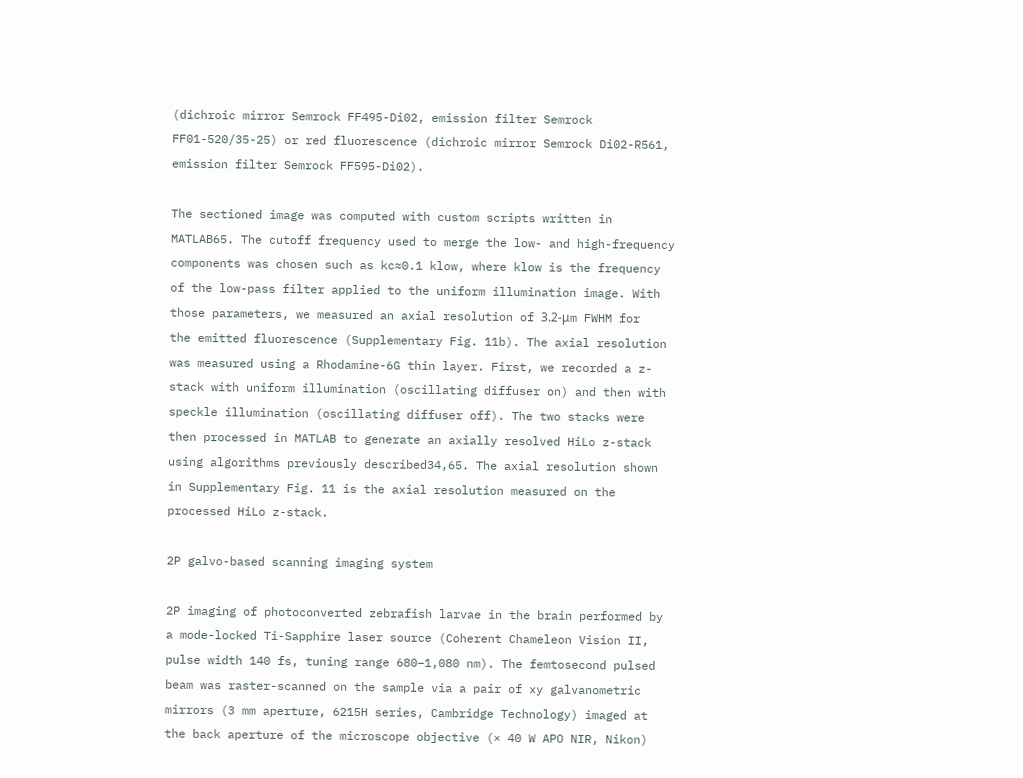(dichroic mirror Semrock FF495-Di02, emission filter Semrock FF01-520/35-25) or red fluorescence (dichroic mirror Semrock Di02-R561, emission filter Semrock FF595-Di02).

The sectioned image was computed with custom scripts written in MATLAB65. The cutoff frequency used to merge the low- and high-frequency components was chosen such as kc≈0.1 klow, where klow is the frequency of the low-pass filter applied to the uniform illumination image. With those parameters, we measured an axial resolution of 3.2-μm FWHM for the emitted fluorescence (Supplementary Fig. 11b). The axial resolution was measured using a Rhodamine-6G thin layer. First, we recorded a z-stack with uniform illumination (oscillating diffuser on) and then with speckle illumination (oscillating diffuser off). The two stacks were then processed in MATLAB to generate an axially resolved HiLo z-stack using algorithms previously described34,65. The axial resolution shown in Supplementary Fig. 11 is the axial resolution measured on the processed HiLo z-stack.

2P galvo-based scanning imaging system

2P imaging of photoconverted zebrafish larvae in the brain performed by a mode-locked Ti-Sapphire laser source (Coherent Chameleon Vision II, pulse width 140 fs, tuning range 680–1,080 nm). The femtosecond pulsed beam was raster-scanned on the sample via a pair of xy galvanometric mirrors (3 mm aperture, 6215H series, Cambridge Technology) imaged at the back aperture of the microscope objective (× 40 W APO NIR, Nikon)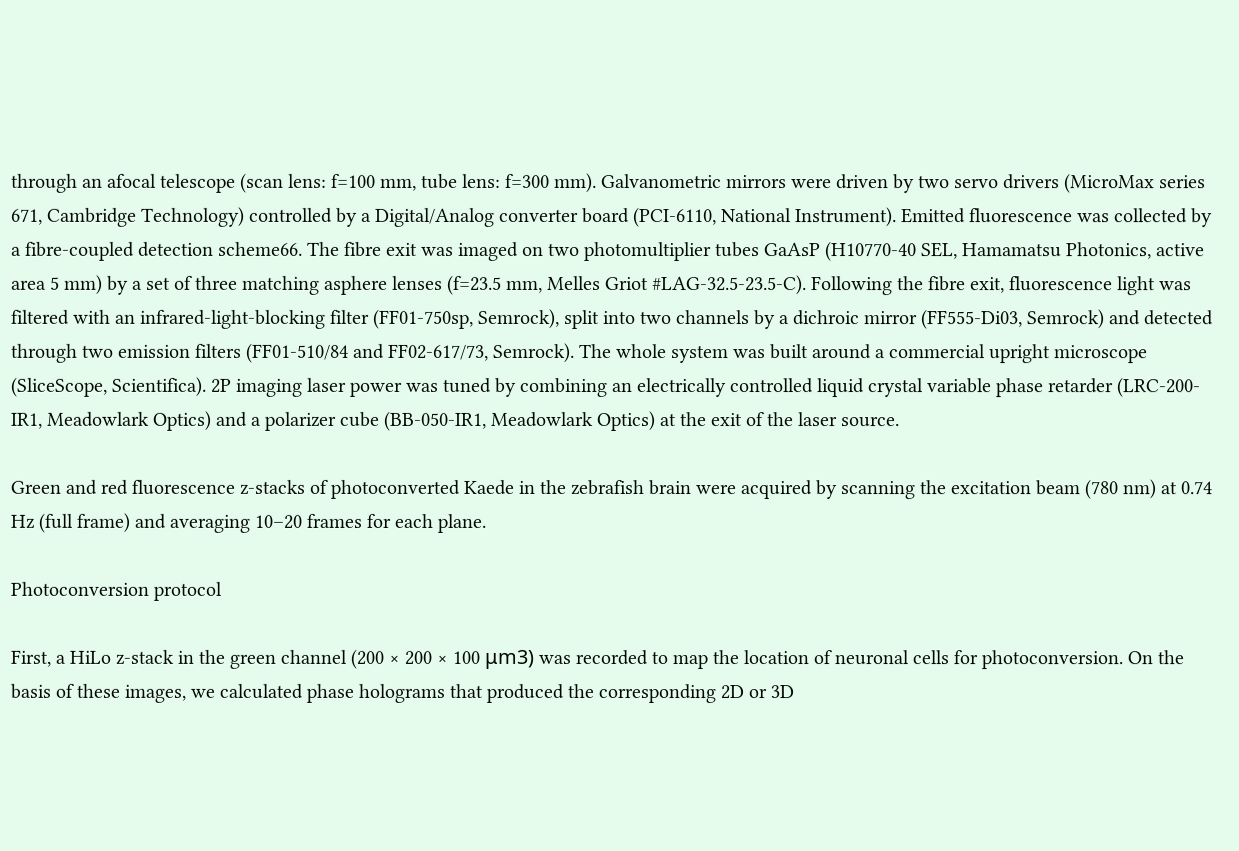through an afocal telescope (scan lens: f=100 mm, tube lens: f=300 mm). Galvanometric mirrors were driven by two servo drivers (MicroMax series 671, Cambridge Technology) controlled by a Digital/Analog converter board (PCI-6110, National Instrument). Emitted fluorescence was collected by a fibre-coupled detection scheme66. The fibre exit was imaged on two photomultiplier tubes GaAsP (H10770-40 SEL, Hamamatsu Photonics, active area 5 mm) by a set of three matching asphere lenses (f=23.5 mm, Melles Griot #LAG-32.5-23.5-C). Following the fibre exit, fluorescence light was filtered with an infrared-light-blocking filter (FF01-750sp, Semrock), split into two channels by a dichroic mirror (FF555-Di03, Semrock) and detected through two emission filters (FF01-510/84 and FF02-617/73, Semrock). The whole system was built around a commercial upright microscope (SliceScope, Scientifica). 2P imaging laser power was tuned by combining an electrically controlled liquid crystal variable phase retarder (LRC-200-IR1, Meadowlark Optics) and a polarizer cube (BB-050-IR1, Meadowlark Optics) at the exit of the laser source.

Green and red fluorescence z-stacks of photoconverted Kaede in the zebrafish brain were acquired by scanning the excitation beam (780 nm) at 0.74 Hz (full frame) and averaging 10–20 frames for each plane.

Photoconversion protocol

First, a HiLo z-stack in the green channel (200 × 200 × 100 μm3) was recorded to map the location of neuronal cells for photoconversion. On the basis of these images, we calculated phase holograms that produced the corresponding 2D or 3D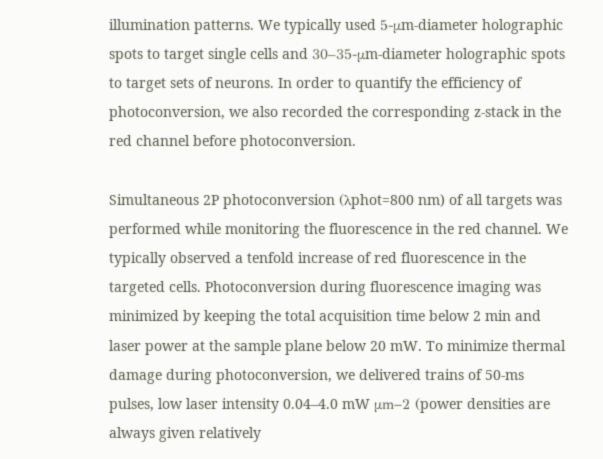illumination patterns. We typically used 5-μm-diameter holographic spots to target single cells and 30–35-μm-diameter holographic spots to target sets of neurons. In order to quantify the efficiency of photoconversion, we also recorded the corresponding z-stack in the red channel before photoconversion.

Simultaneous 2P photoconversion (λphot=800 nm) of all targets was performed while monitoring the fluorescence in the red channel. We typically observed a tenfold increase of red fluorescence in the targeted cells. Photoconversion during fluorescence imaging was minimized by keeping the total acquisition time below 2 min and laser power at the sample plane below 20 mW. To minimize thermal damage during photoconversion, we delivered trains of 50-ms pulses, low laser intensity 0.04–4.0 mW μm−2 (power densities are always given relatively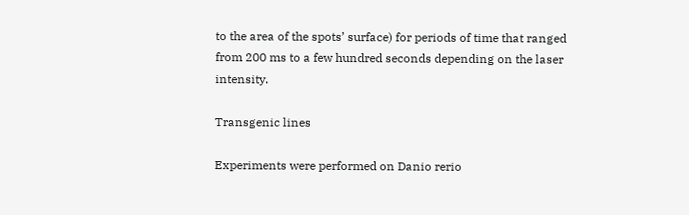to the area of the spots’ surface) for periods of time that ranged from 200 ms to a few hundred seconds depending on the laser intensity.

Transgenic lines

Experiments were performed on Danio rerio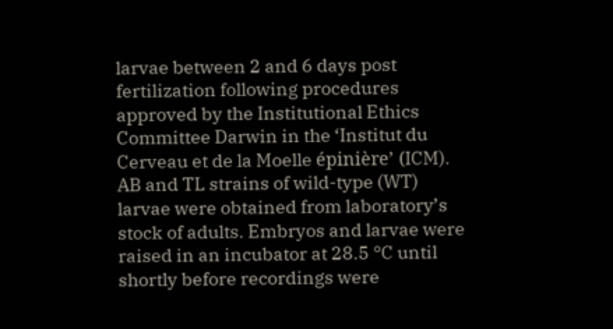larvae between 2 and 6 days post fertilization following procedures approved by the Institutional Ethics Committee Darwin in the ‘Institut du Cerveau et de la Moelle épinière’ (ICM). AB and TL strains of wild-type (WT) larvae were obtained from laboratory’s stock of adults. Embryos and larvae were raised in an incubator at 28.5 °C until shortly before recordings were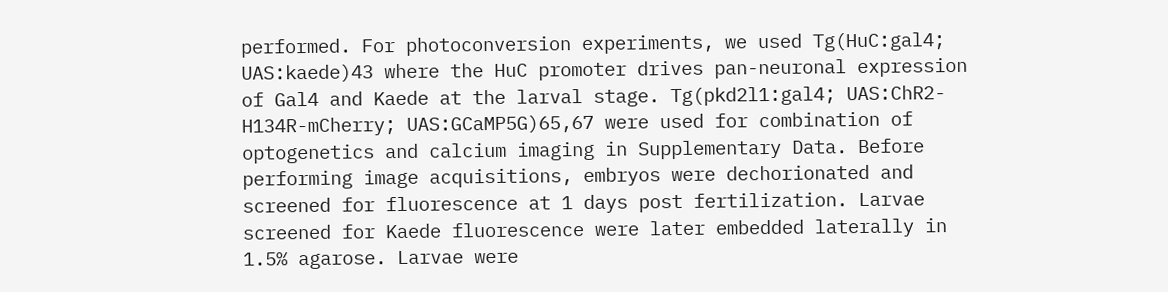performed. For photoconversion experiments, we used Tg(HuC:gal4; UAS:kaede)43 where the HuC promoter drives pan-neuronal expression of Gal4 and Kaede at the larval stage. Tg(pkd2l1:gal4; UAS:ChR2-H134R-mCherry; UAS:GCaMP5G)65,67 were used for combination of optogenetics and calcium imaging in Supplementary Data. Before performing image acquisitions, embryos were dechorionated and screened for fluorescence at 1 days post fertilization. Larvae screened for Kaede fluorescence were later embedded laterally in 1.5% agarose. Larvae were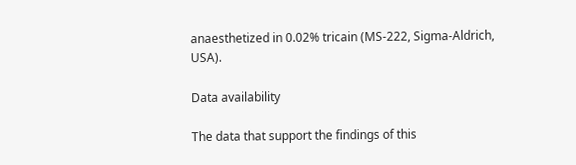anaesthetized in 0.02% tricain (MS-222, Sigma-Aldrich, USA).

Data availability

The data that support the findings of this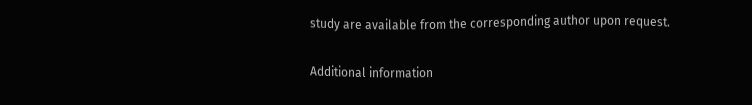study are available from the corresponding author upon request.

Additional information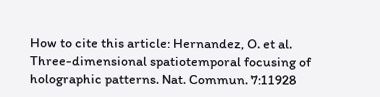How to cite this article: Hernandez, O. et al. Three-dimensional spatiotemporal focusing of holographic patterns. Nat. Commun. 7:11928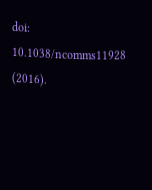doi: 10.1038/ncomms11928 (2016).